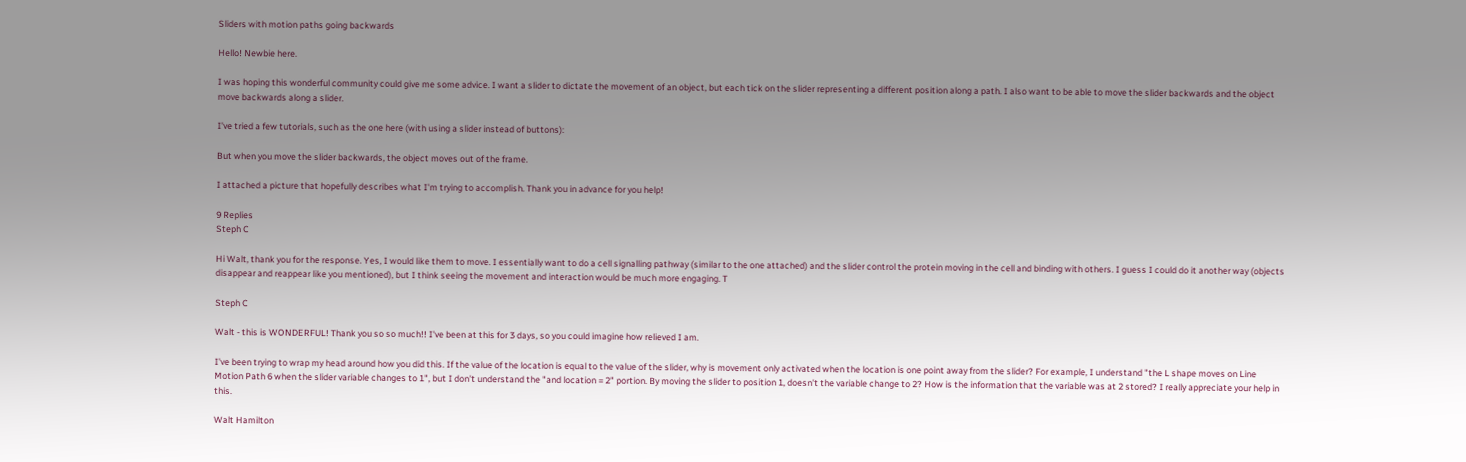Sliders with motion paths going backwards

Hello! Newbie here.

I was hoping this wonderful community could give me some advice. I want a slider to dictate the movement of an object, but each tick on the slider representing a different position along a path. I also want to be able to move the slider backwards and the object move backwards along a slider.

I've tried a few tutorials, such as the one here (with using a slider instead of buttons):

But when you move the slider backwards, the object moves out of the frame.

I attached a picture that hopefully describes what I'm trying to accomplish. Thank you in advance for you help!

9 Replies
Steph C

Hi Walt, thank you for the response. Yes, I would like them to move. I essentially want to do a cell signalling pathway (similar to the one attached) and the slider control the protein moving in the cell and binding with others. I guess I could do it another way (objects disappear and reappear like you mentioned), but I think seeing the movement and interaction would be much more engaging. T

Steph C

Walt - this is WONDERFUL! Thank you so so much!! I've been at this for 3 days, so you could imagine how relieved I am.

I've been trying to wrap my head around how you did this. If the value of the location is equal to the value of the slider, why is movement only activated when the location is one point away from the slider? For example, I understand "the L shape moves on Line Motion Path 6 when the slider variable changes to 1", but I don't understand the "and location = 2" portion. By moving the slider to position 1, doesn't the variable change to 2? How is the information that the variable was at 2 stored? I really appreciate your help in this.

Walt Hamilton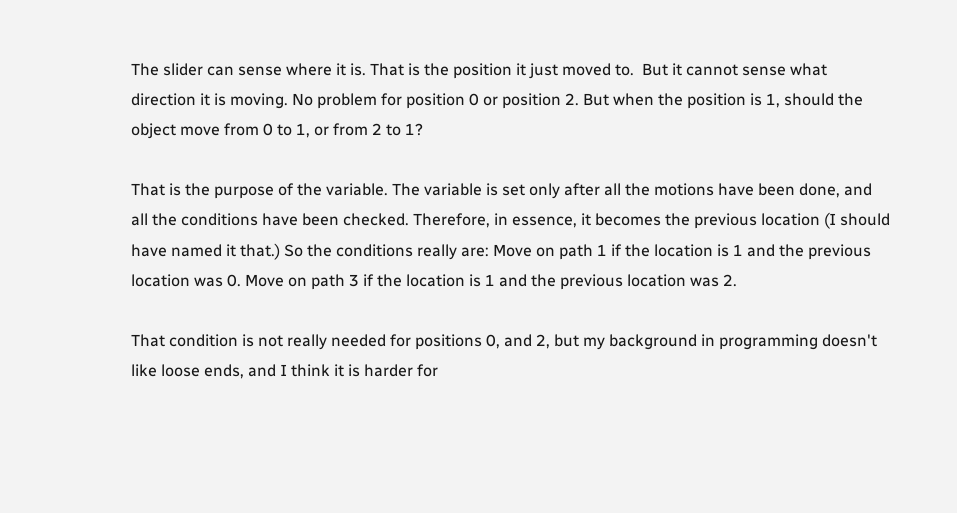The slider can sense where it is. That is the position it just moved to.  But it cannot sense what direction it is moving. No problem for position 0 or position 2. But when the position is 1, should the object move from 0 to 1, or from 2 to 1?

That is the purpose of the variable. The variable is set only after all the motions have been done, and all the conditions have been checked. Therefore, in essence, it becomes the previous location (I should have named it that.) So the conditions really are: Move on path 1 if the location is 1 and the previous location was 0. Move on path 3 if the location is 1 and the previous location was 2.

That condition is not really needed for positions 0, and 2, but my background in programming doesn't like loose ends, and I think it is harder for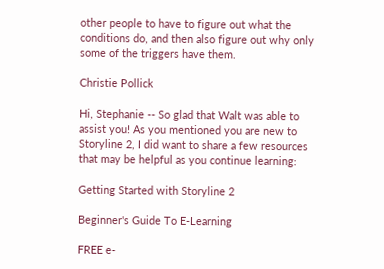other people to have to figure out what the conditions do, and then also figure out why only some of the triggers have them.

Christie Pollick

Hi, Stephanie -- So glad that Walt was able to assist you! As you mentioned you are new to Storyline 2, I did want to share a few resources that may be helpful as you continue learning:

Getting Started with Storyline 2

Beginner's Guide To E-Learning

FREE e-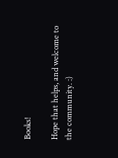Books!

Hope that helps, and welcome to the community. :)